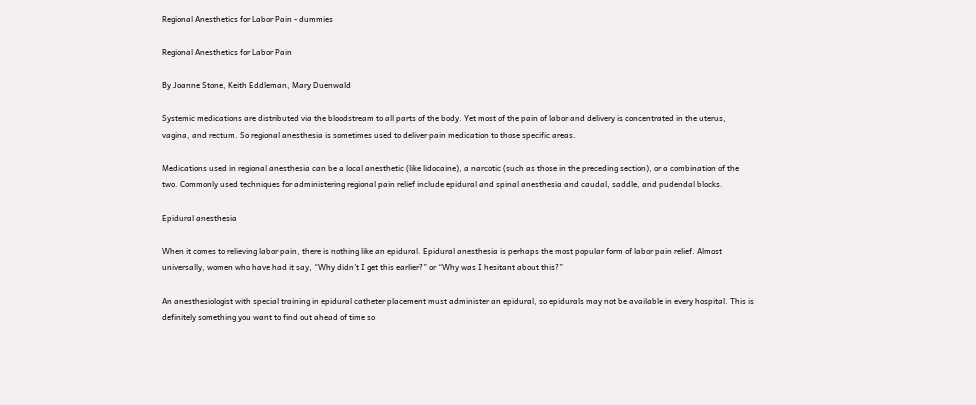Regional Anesthetics for Labor Pain - dummies

Regional Anesthetics for Labor Pain

By Joanne Stone, Keith Eddleman, Mary Duenwald

Systemic medications are distributed via the bloodstream to all parts of the body. Yet most of the pain of labor and delivery is concentrated in the uterus, vagina, and rectum. So regional anesthesia is sometimes used to deliver pain medication to those specific areas.

Medications used in regional anesthesia can be a local anesthetic (like lidocaine), a narcotic (such as those in the preceding section), or a combination of the two. Commonly used techniques for administering regional pain relief include epidural and spinal anesthesia and caudal, saddle, and pudendal blocks.

Epidural anesthesia

When it comes to relieving labor pain, there is nothing like an epidural. Epidural anesthesia is perhaps the most popular form of labor pain relief. Almost universally, women who have had it say, “Why didn’t I get this earlier?” or “Why was I hesitant about this?”

An anesthesiologist with special training in epidural catheter placement must administer an epidural, so epidurals may not be available in every hospital. This is definitely something you want to find out ahead of time so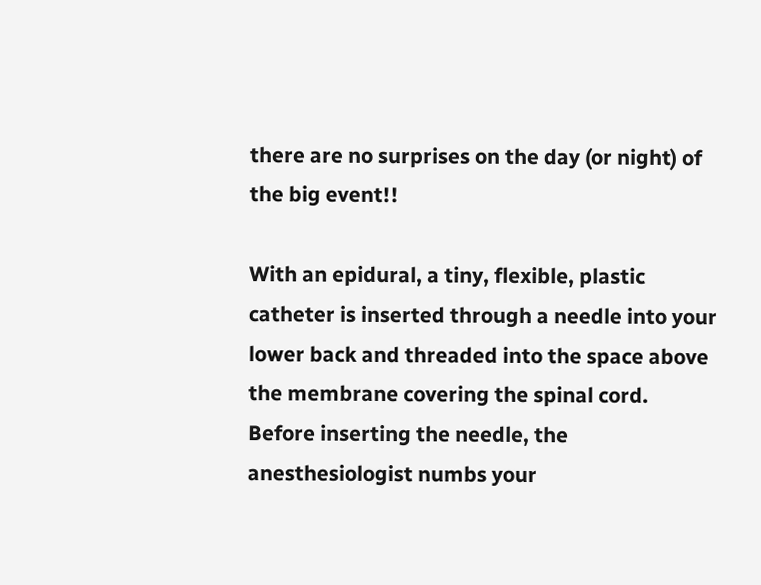there are no surprises on the day (or night) of the big event!!

With an epidural, a tiny, flexible, plastic catheter is inserted through a needle into your lower back and threaded into the space above the membrane covering the spinal cord. Before inserting the needle, the anesthesiologist numbs your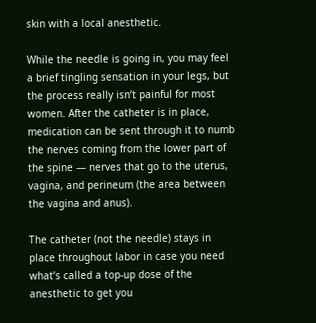skin with a local anesthetic.

While the needle is going in, you may feel a brief tingling sensation in your legs, but the process really isn’t painful for most women. After the catheter is in place, medication can be sent through it to numb the nerves coming from the lower part of the spine — nerves that go to the uterus, vagina, and perineum (the area between the vagina and anus).

The catheter (not the needle) stays in place throughout labor in case you need what’s called a top-up dose of the anesthetic to get you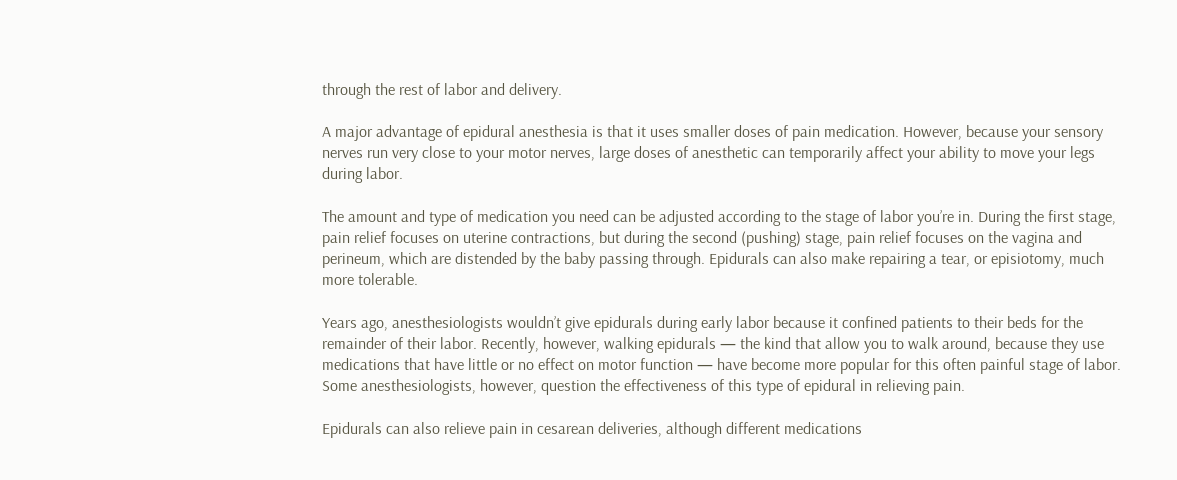through the rest of labor and delivery.

A major advantage of epidural anesthesia is that it uses smaller doses of pain medication. However, because your sensory nerves run very close to your motor nerves, large doses of anesthetic can temporarily affect your ability to move your legs during labor.

The amount and type of medication you need can be adjusted according to the stage of labor you’re in. During the first stage, pain relief focuses on uterine contractions, but during the second (pushing) stage, pain relief focuses on the vagina and perineum, which are distended by the baby passing through. Epidurals can also make repairing a tear, or episiotomy, much more tolerable.

Years ago, anesthesiologists wouldn’t give epidurals during early labor because it confined patients to their beds for the remainder of their labor. Recently, however, walking epidurals — the kind that allow you to walk around, because they use medications that have little or no effect on motor function — have become more popular for this often painful stage of labor. Some anesthesiologists, however, question the effectiveness of this type of epidural in relieving pain.

Epidurals can also relieve pain in cesarean deliveries, although different medications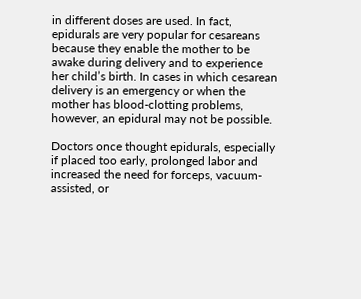in different doses are used. In fact, epidurals are very popular for cesareans because they enable the mother to be awake during delivery and to experience her child’s birth. In cases in which cesarean delivery is an emergency or when the mother has blood-clotting problems, however, an epidural may not be possible.

Doctors once thought epidurals, especially if placed too early, prolonged labor and increased the need for forceps, vacuum-assisted, or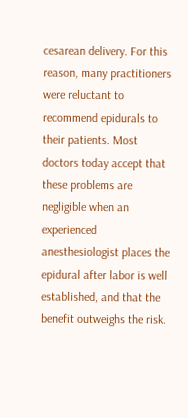cesarean delivery. For this reason, many practitioners were reluctant to recommend epidurals to their patients. Most doctors today accept that these problems are negligible when an experienced anesthesiologist places the epidural after labor is well established, and that the benefit outweighs the risk.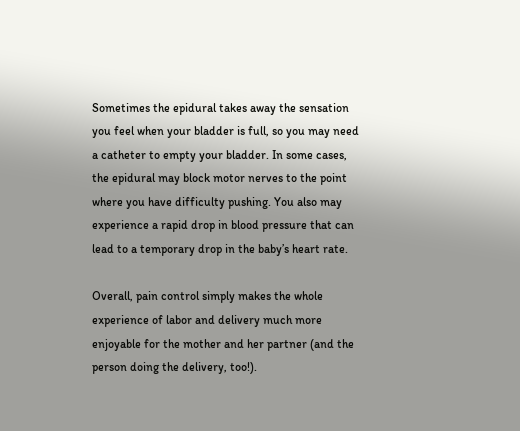Sometimes the epidural takes away the sensation you feel when your bladder is full, so you may need a catheter to empty your bladder. In some cases, the epidural may block motor nerves to the point where you have difficulty pushing. You also may experience a rapid drop in blood pressure that can lead to a temporary drop in the baby’s heart rate.

Overall, pain control simply makes the whole experience of labor and delivery much more enjoyable for the mother and her partner (and the person doing the delivery, too!).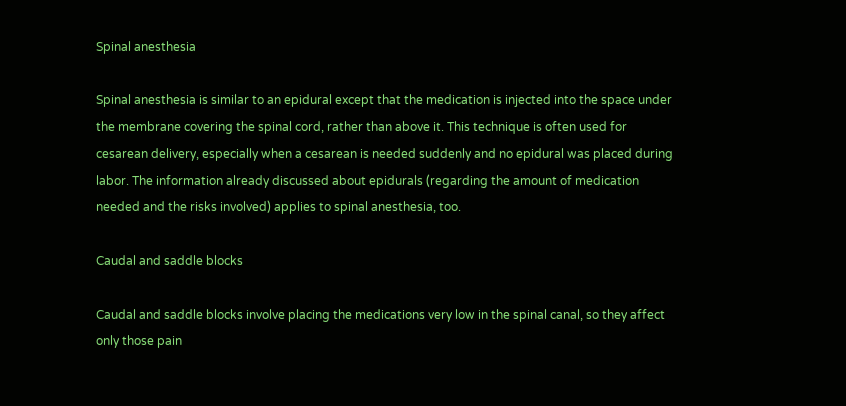Spinal anesthesia

Spinal anesthesia is similar to an epidural except that the medication is injected into the space under the membrane covering the spinal cord, rather than above it. This technique is often used for cesarean delivery, especially when a cesarean is needed suddenly and no epidural was placed during labor. The information already discussed about epidurals (regarding the amount of medication needed and the risks involved) applies to spinal anesthesia, too.

Caudal and saddle blocks

Caudal and saddle blocks involve placing the medications very low in the spinal canal, so they affect only those pain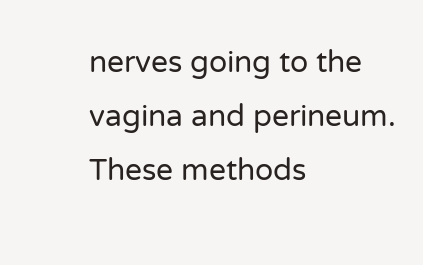nerves going to the vagina and perineum. These methods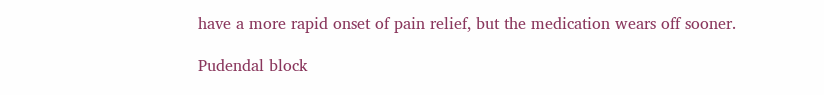have a more rapid onset of pain relief, but the medication wears off sooner.

Pudendal block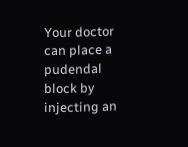Your doctor can place a pudendal block by injecting an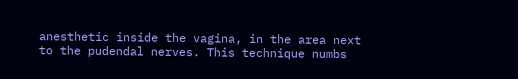anesthetic inside the vagina, in the area next to the pudendal nerves. This technique numbs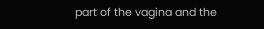part of the vagina and the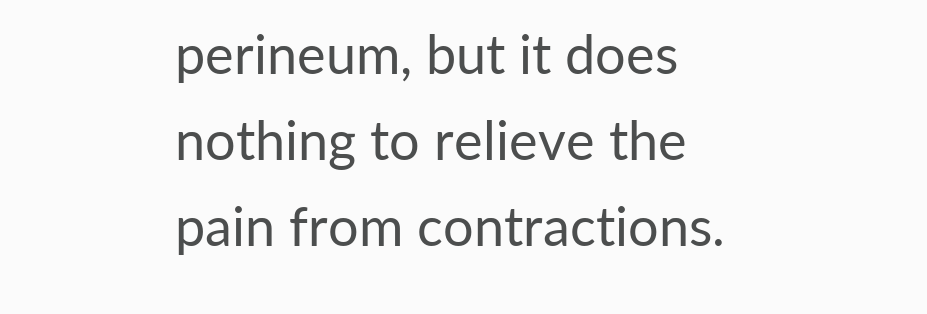perineum, but it does nothing to relieve the pain from contractions.